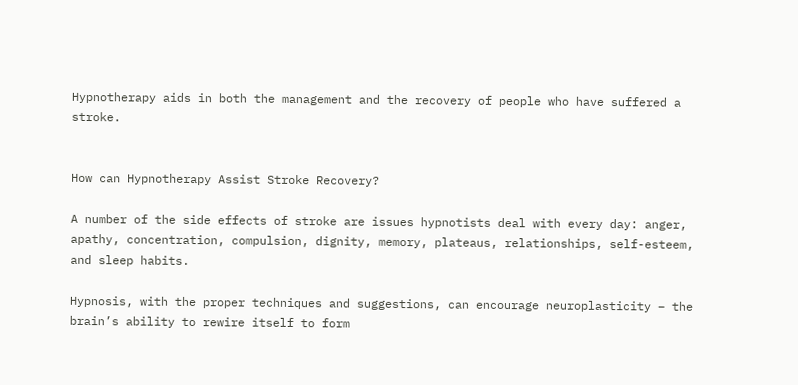Hypnotherapy aids in both the management and the recovery of people who have suffered a stroke.


How can Hypnotherapy Assist Stroke Recovery?

A number of the side effects of stroke are issues hypnotists deal with every day: anger, apathy, concentration, compulsion, dignity, memory, plateaus, relationships, self-esteem, and sleep habits.

Hypnosis, with the proper techniques and suggestions, can encourage neuroplasticity – the brain’s ability to rewire itself to form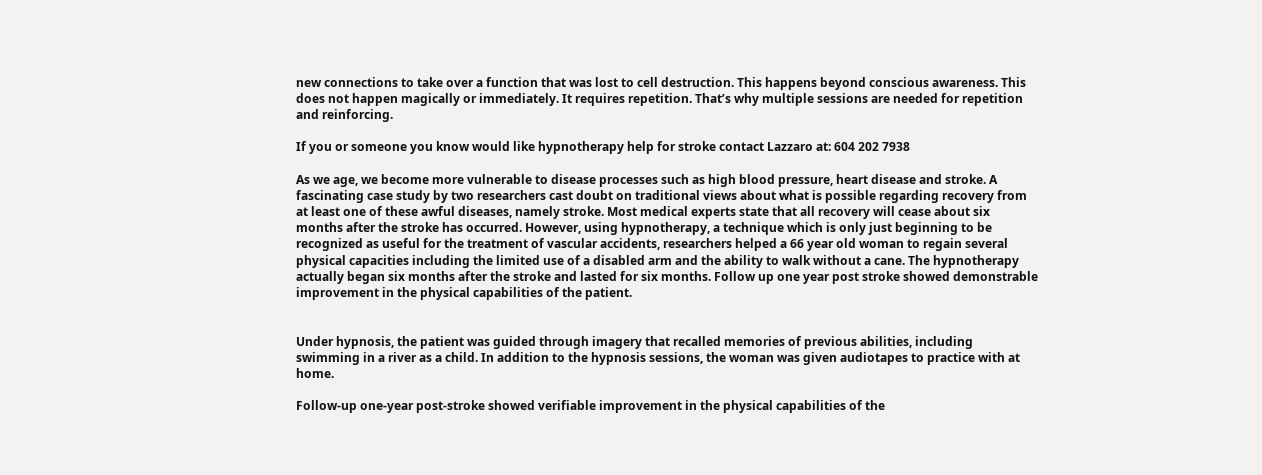new connections to take over a function that was lost to cell destruction. This happens beyond conscious awareness. This does not happen magically or immediately. It requires repetition. That’s why multiple sessions are needed for repetition and reinforcing.

If you or someone you know would like hypnotherapy help for stroke contact Lazzaro at: 604 202 7938

As we age, we become more vulnerable to disease processes such as high blood pressure, heart disease and stroke. A fascinating case study by two researchers cast doubt on traditional views about what is possible regarding recovery from at least one of these awful diseases, namely stroke. Most medical experts state that all recovery will cease about six months after the stroke has occurred. However, using hypnotherapy, a technique which is only just beginning to be recognized as useful for the treatment of vascular accidents, researchers helped a 66 year old woman to regain several physical capacities including the limited use of a disabled arm and the ability to walk without a cane. The hypnotherapy actually began six months after the stroke and lasted for six months. Follow up one year post stroke showed demonstrable improvement in the physical capabilities of the patient.


Under hypnosis, the patient was guided through imagery that recalled memories of previous abilities, including swimming in a river as a child. In addition to the hypnosis sessions, the woman was given audiotapes to practice with at home.

Follow-up one-year post-stroke showed verifiable improvement in the physical capabilities of the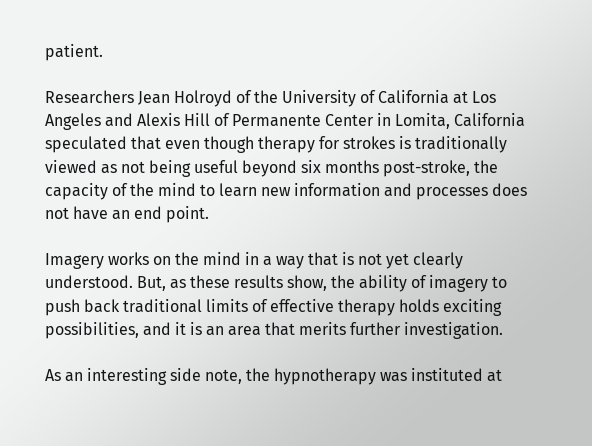patient.

Researchers Jean Holroyd of the University of California at Los Angeles and Alexis Hill of Permanente Center in Lomita, California speculated that even though therapy for strokes is traditionally viewed as not being useful beyond six months post-stroke, the capacity of the mind to learn new information and processes does not have an end point.

Imagery works on the mind in a way that is not yet clearly understood. But, as these results show, the ability of imagery to push back traditional limits of effective therapy holds exciting possibilities, and it is an area that merits further investigation.

As an interesting side note, the hypnotherapy was instituted at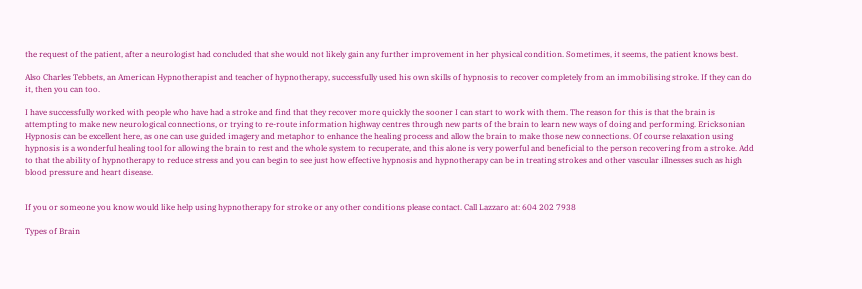the request of the patient, after a neurologist had concluded that she would not likely gain any further improvement in her physical condition. Sometimes, it seems, the patient knows best.

Also Charles Tebbets, an American Hypnotherapist and teacher of hypnotherapy, successfully used his own skills of hypnosis to recover completely from an immobilising stroke. If they can do it, then you can too.

I have successfully worked with people who have had a stroke and find that they recover more quickly the sooner I can start to work with them. The reason for this is that the brain is attempting to make new neurological connections, or trying to re-route information highway centres through new parts of the brain to learn new ways of doing and performing. Ericksonian Hypnosis can be excellent here, as one can use guided imagery and metaphor to enhance the healing process and allow the brain to make those new connections. Of course relaxation using hypnosis is a wonderful healing tool for allowing the brain to rest and the whole system to recuperate, and this alone is very powerful and beneficial to the person recovering from a stroke. Add to that the ability of hypnotherapy to reduce stress and you can begin to see just how effective hypnosis and hypnotherapy can be in treating strokes and other vascular illnesses such as high blood pressure and heart disease.


If you or someone you know would like help using hypnotherapy for stroke or any other conditions please contact. Call Lazzaro at: 604 202 7938

Types of Brain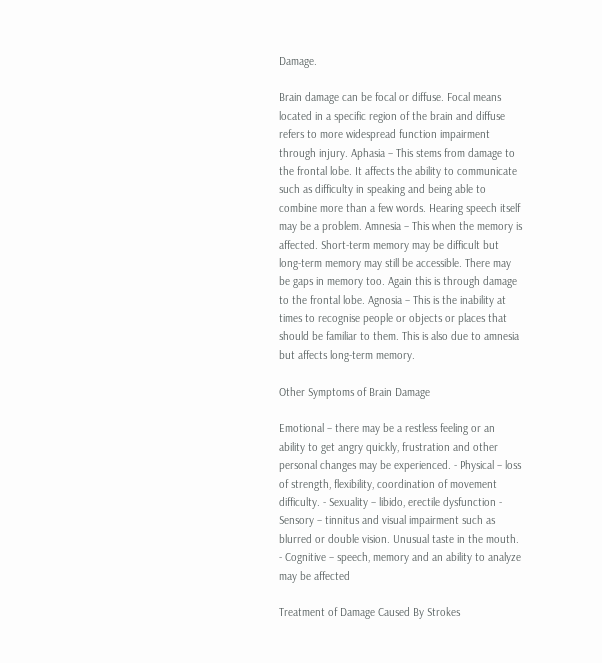Damage.

Brain damage can be focal or diffuse. Focal means located in a specific region of the brain and diffuse refers to more widespread function impairment through injury. Aphasia – This stems from damage to the frontal lobe. It affects the ability to communicate such as difficulty in speaking and being able to combine more than a few words. Hearing speech itself may be a problem. Amnesia – This when the memory is affected. Short-term memory may be difficult but long-term memory may still be accessible. There may be gaps in memory too. Again this is through damage to the frontal lobe. Agnosia – This is the inability at times to recognise people or objects or places that should be familiar to them. This is also due to amnesia but affects long-term memory.

Other Symptoms of Brain Damage

Emotional – there may be a restless feeling or an ability to get angry quickly, frustration and other personal changes may be experienced. - Physical – loss of strength, flexibility, coordination of movement difficulty. - Sexuality – libido, erectile dysfunction - Sensory – tinnitus and visual impairment such as blurred or double vision. Unusual taste in the mouth. - Cognitive – speech, memory and an ability to analyze may be affected

Treatment of Damage Caused By Strokes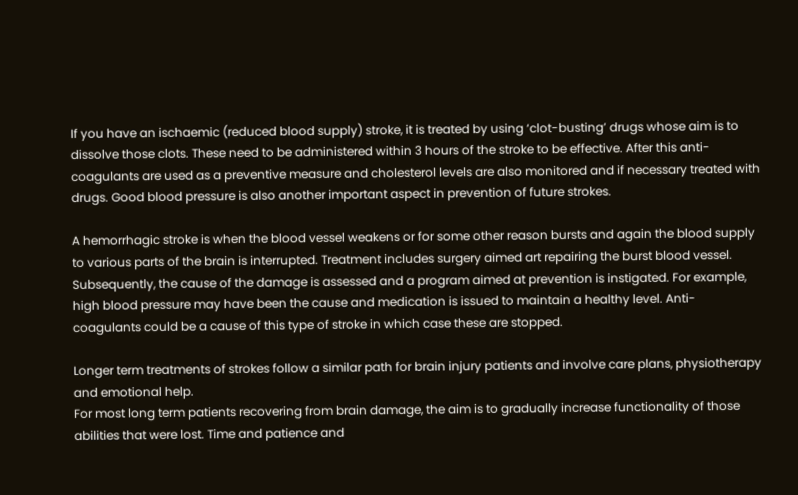If you have an ischaemic (reduced blood supply) stroke, it is treated by using ‘clot-busting’ drugs whose aim is to dissolve those clots. These need to be administered within 3 hours of the stroke to be effective. After this anti-coagulants are used as a preventive measure and cholesterol levels are also monitored and if necessary treated with drugs. Good blood pressure is also another important aspect in prevention of future strokes.

A hemorrhagic stroke is when the blood vessel weakens or for some other reason bursts and again the blood supply to various parts of the brain is interrupted. Treatment includes surgery aimed art repairing the burst blood vessel. Subsequently, the cause of the damage is assessed and a program aimed at prevention is instigated. For example, high blood pressure may have been the cause and medication is issued to maintain a healthy level. Anti-coagulants could be a cause of this type of stroke in which case these are stopped.

Longer term treatments of strokes follow a similar path for brain injury patients and involve care plans, physiotherapy and emotional help.
For most long term patients recovering from brain damage, the aim is to gradually increase functionality of those abilities that were lost. Time and patience and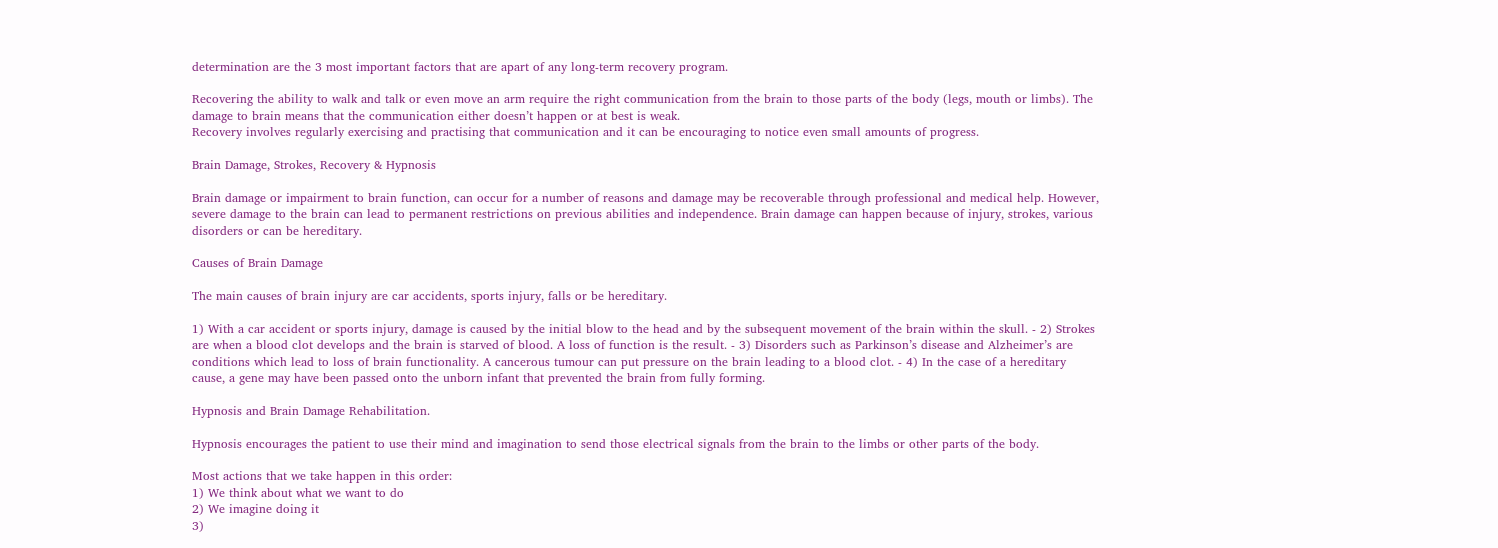determination are the 3 most important factors that are apart of any long-term recovery program.

Recovering the ability to walk and talk or even move an arm require the right communication from the brain to those parts of the body (legs, mouth or limbs). The damage to brain means that the communication either doesn’t happen or at best is weak.
Recovery involves regularly exercising and practising that communication and it can be encouraging to notice even small amounts of progress.

Brain Damage, Strokes, Recovery & Hypnosis

Brain damage or impairment to brain function, can occur for a number of reasons and damage may be recoverable through professional and medical help. However, severe damage to the brain can lead to permanent restrictions on previous abilities and independence. Brain damage can happen because of injury, strokes, various disorders or can be hereditary.

Causes of Brain Damage

The main causes of brain injury are car accidents, sports injury, falls or be hereditary.

1) With a car accident or sports injury, damage is caused by the initial blow to the head and by the subsequent movement of the brain within the skull. - 2) Strokes are when a blood clot develops and the brain is starved of blood. A loss of function is the result. - 3) Disorders such as Parkinson’s disease and Alzheimer’s are conditions which lead to loss of brain functionality. A cancerous tumour can put pressure on the brain leading to a blood clot. - 4) In the case of a hereditary cause, a gene may have been passed onto the unborn infant that prevented the brain from fully forming.

Hypnosis and Brain Damage Rehabilitation.

Hypnosis encourages the patient to use their mind and imagination to send those electrical signals from the brain to the limbs or other parts of the body.

Most actions that we take happen in this order:
1) We think about what we want to do
2) We imagine doing it
3)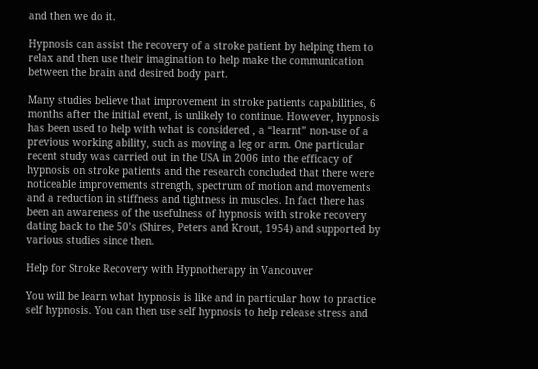and then we do it.

Hypnosis can assist the recovery of a stroke patient by helping them to relax and then use their imagination to help make the communication between the brain and desired body part.

Many studies believe that improvement in stroke patients capabilities, 6 months after the initial event, is unlikely to continue. However, hypnosis has been used to help with what is considered , a “learnt” non-use of a previous working ability, such as moving a leg or arm. One particular recent study was carried out in the USA in 2006 into the efficacy of hypnosis on stroke patients and the research concluded that there were noticeable improvements strength, spectrum of motion and movements and a reduction in stiffness and tightness in muscles. In fact there has been an awareness of the usefulness of hypnosis with stroke recovery dating back to the 50’s (Shires, Peters and Krout, 1954) and supported by various studies since then.

Help for Stroke Recovery with Hypnotherapy in Vancouver

You will be learn what hypnosis is like and in particular how to practice self hypnosis. You can then use self hypnosis to help release stress and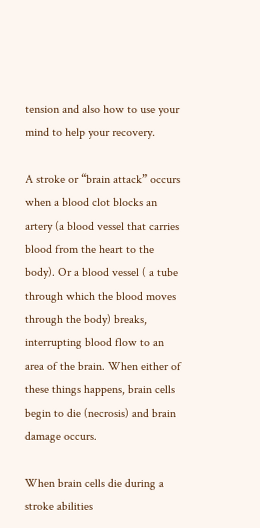tension and also how to use your mind to help your recovery.

A stroke or “brain attack” occurs when a blood clot blocks an artery (a blood vessel that carries blood from the heart to the body). Or a blood vessel ( a tube through which the blood moves through the body) breaks, interrupting blood flow to an area of the brain. When either of these things happens, brain cells begin to die (necrosis) and brain damage occurs.

When brain cells die during a stroke abilities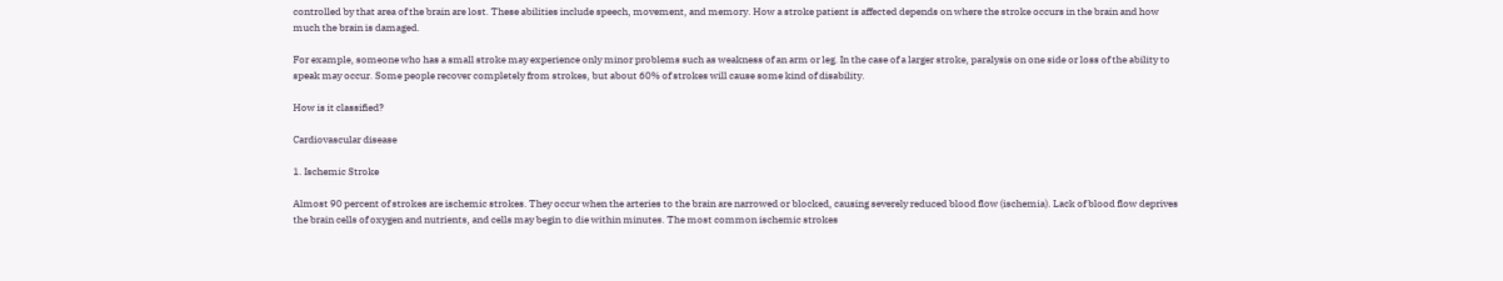controlled by that area of the brain are lost. These abilities include speech, movement, and memory. How a stroke patient is affected depends on where the stroke occurs in the brain and how much the brain is damaged.

For example, someone who has a small stroke may experience only minor problems such as weakness of an arm or leg. In the case of a larger stroke, paralysis on one side or loss of the ability to speak may occur. Some people recover completely from strokes, but about 60% of strokes will cause some kind of disability.

How is it classified?

Cardiovascular disease

1. Ischemic Stroke

Almost 90 percent of strokes are ischemic strokes. They occur when the arteries to the brain are narrowed or blocked, causing severely reduced blood flow (ischemia). Lack of blood flow deprives the brain cells of oxygen and nutrients, and cells may begin to die within minutes. The most common ischemic strokes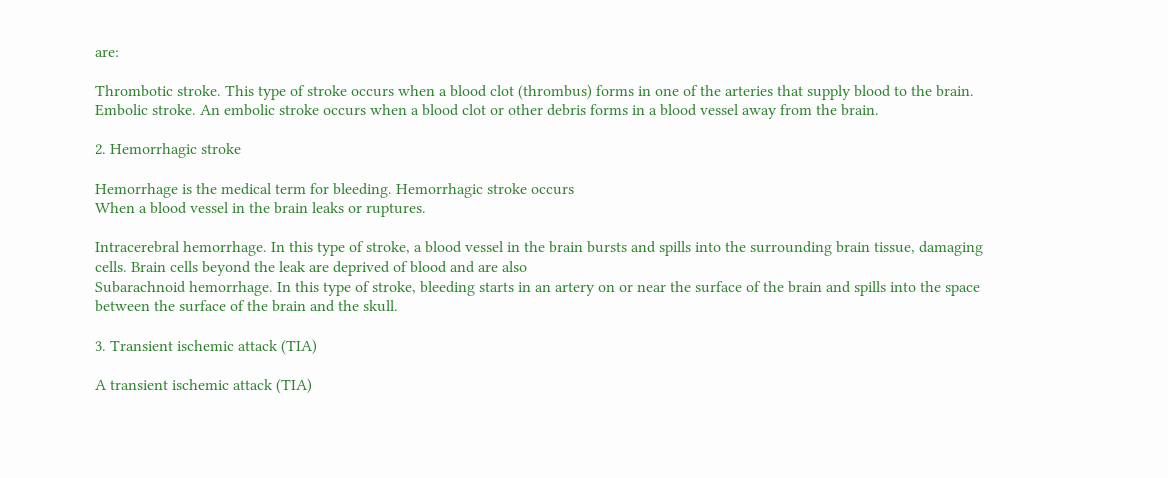are:

Thrombotic stroke. This type of stroke occurs when a blood clot (thrombus) forms in one of the arteries that supply blood to the brain.
Embolic stroke. An embolic stroke occurs when a blood clot or other debris forms in a blood vessel away from the brain.

2. Hemorrhagic stroke

Hemorrhage is the medical term for bleeding. Hemorrhagic stroke occurs
When a blood vessel in the brain leaks or ruptures.

Intracerebral hemorrhage. In this type of stroke, a blood vessel in the brain bursts and spills into the surrounding brain tissue, damaging
cells. Brain cells beyond the leak are deprived of blood and are also
Subarachnoid hemorrhage. In this type of stroke, bleeding starts in an artery on or near the surface of the brain and spills into the space
between the surface of the brain and the skull.

3. Transient ischemic attack (TIA)

A transient ischemic attack (TIA)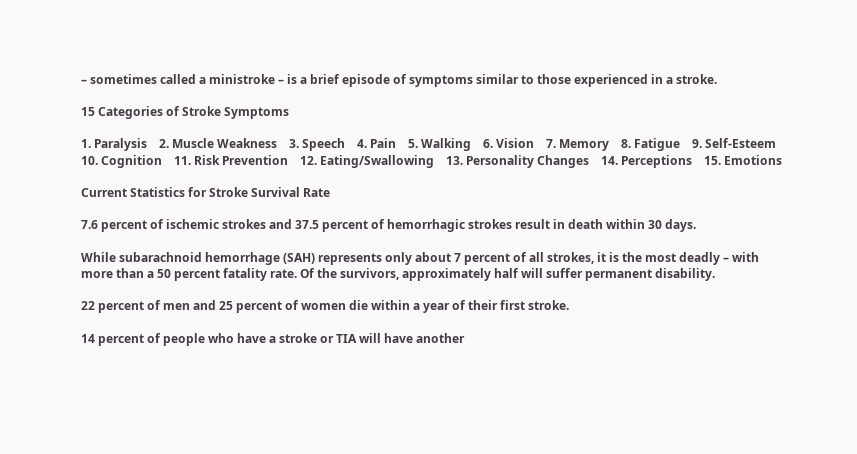– sometimes called a ministroke – is a brief episode of symptoms similar to those experienced in a stroke.

15 Categories of Stroke Symptoms

1. Paralysis    2. Muscle Weakness    3. Speech    4. Pain    5. Walking    6. Vision    7. Memory    8. Fatigue    9. Self-Esteem
10. Cognition    11. Risk Prevention    12. Eating/Swallowing    13. Personality Changes    14. Perceptions    15. Emotions

Current Statistics for Stroke Survival Rate

7.6 percent of ischemic strokes and 37.5 percent of hemorrhagic strokes result in death within 30 days.

While subarachnoid hemorrhage (SAH) represents only about 7 percent of all strokes, it is the most deadly – with more than a 50 percent fatality rate. Of the survivors, approximately half will suffer permanent disability.

22 percent of men and 25 percent of women die within a year of their first stroke.

14 percent of people who have a stroke or TIA will have another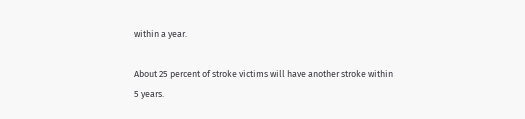within a year.

About 25 percent of stroke victims will have another stroke within 5 years.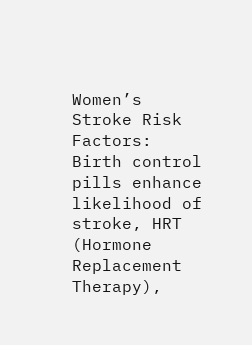Women’s Stroke Risk Factors: Birth control pills enhance likelihood of stroke, HRT (Hormone Replacement Therapy),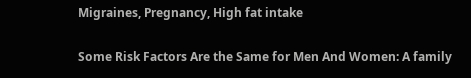Migraines, Pregnancy, High fat intake

Some Risk Factors Are the Same for Men And Women: A family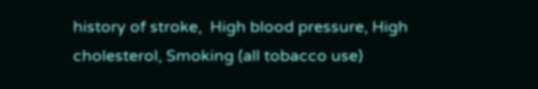history of stroke,  High blood pressure, High cholesterol, Smoking (all tobacco use)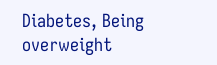Diabetes, Being overweight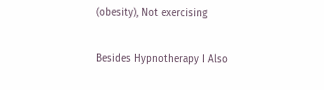(obesity), Not exercising

Besides Hypnotherapy I Also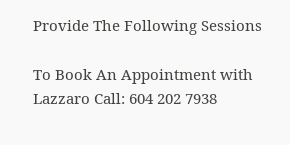Provide The Following Sessions

To Book An Appointment with Lazzaro Call: 604 202 7938